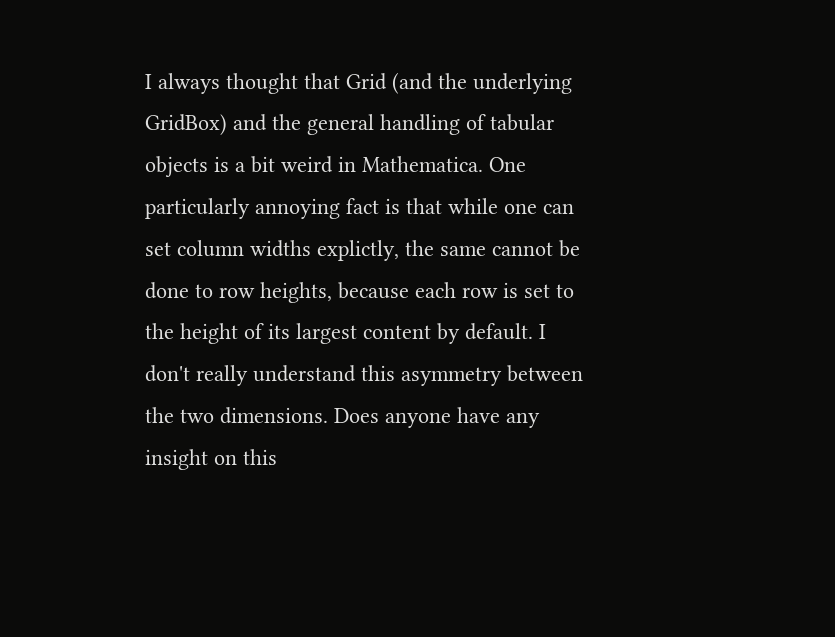I always thought that Grid (and the underlying GridBox) and the general handling of tabular objects is a bit weird in Mathematica. One particularly annoying fact is that while one can set column widths explictly, the same cannot be done to row heights, because each row is set to the height of its largest content by default. I don't really understand this asymmetry between the two dimensions. Does anyone have any insight on this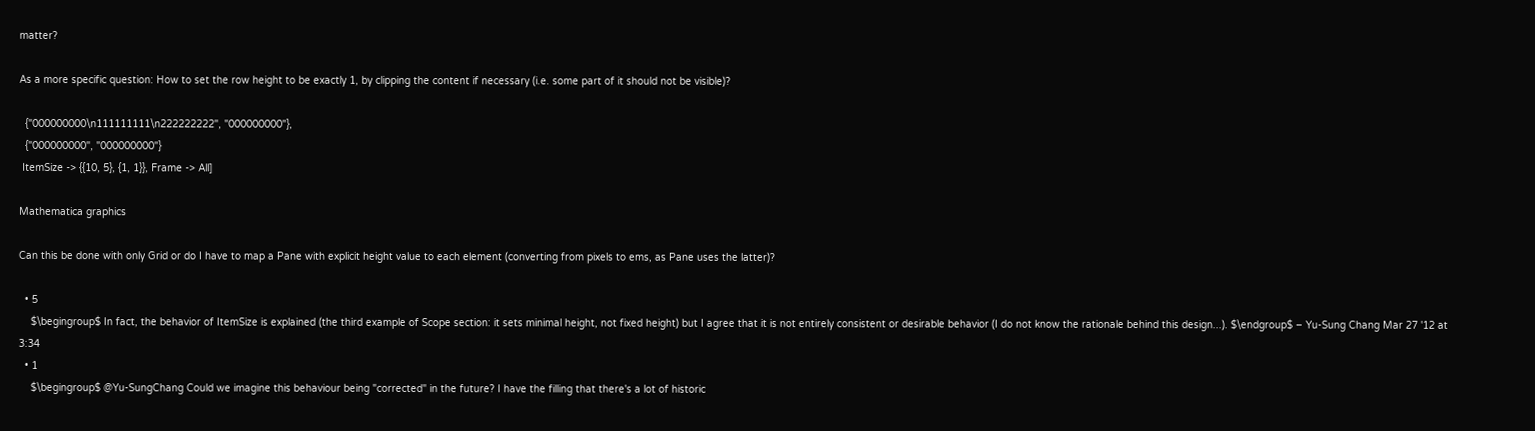matter?

As a more specific question: How to set the row height to be exactly 1, by clipping the content if necessary (i.e. some part of it should not be visible)?

  {"000000000\n111111111\n222222222", "000000000"},
  {"000000000", "000000000"}
 ItemSize -> {{10, 5}, {1, 1}}, Frame -> All]

Mathematica graphics

Can this be done with only Grid or do I have to map a Pane with explicit height value to each element (converting from pixels to ems, as Pane uses the latter)?

  • 5
    $\begingroup$ In fact, the behavior of ItemSize is explained (the third example of Scope section: it sets minimal height, not fixed height) but I agree that it is not entirely consistent or desirable behavior (I do not know the rationale behind this design...). $\endgroup$ – Yu-Sung Chang Mar 27 '12 at 3:34
  • 1
    $\begingroup$ @Yu-SungChang Could we imagine this behaviour being "corrected" in the future? I have the filling that there's a lot of historic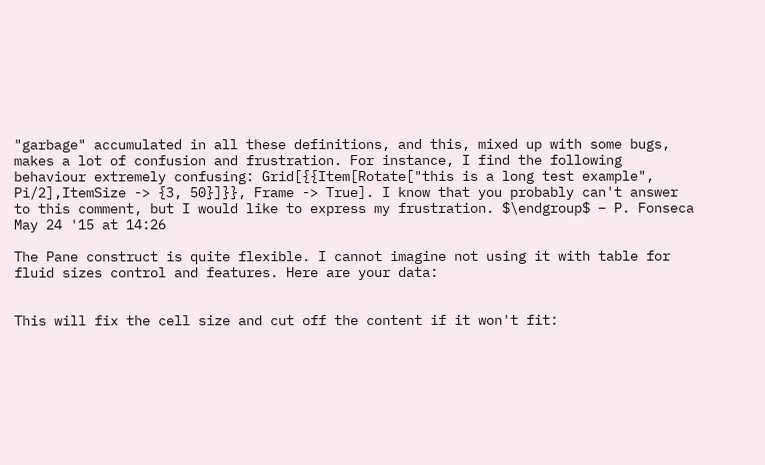"garbage" accumulated in all these definitions, and this, mixed up with some bugs, makes a lot of confusion and frustration. For instance, I find the following behaviour extremely confusing: Grid[{{Item[Rotate["this is a long test example", Pi/2],ItemSize -> {3, 50}]}}, Frame -> True]. I know that you probably can't answer to this comment, but I would like to express my frustration. $\endgroup$ – P. Fonseca May 24 '15 at 14:26

The Pane construct is quite flexible. I cannot imagine not using it with table for fluid sizes control and features. Here are your data:


This will fix the cell size and cut off the content if it won't fit: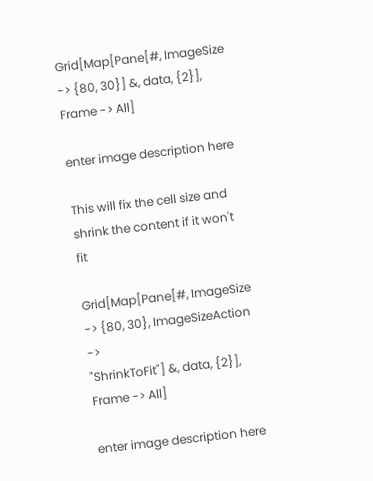Grid[Map[Pane[#, ImageSize -> {80, 30}] &, data, {2}], Frame -> All]

enter image description here

This will fix the cell size and shrink the content if it won't fit

Grid[Map[Pane[#, ImageSize -> {80, 30}, ImageSizeAction ->
"ShrinkToFit"] &, data, {2}], Frame -> All]

enter image description here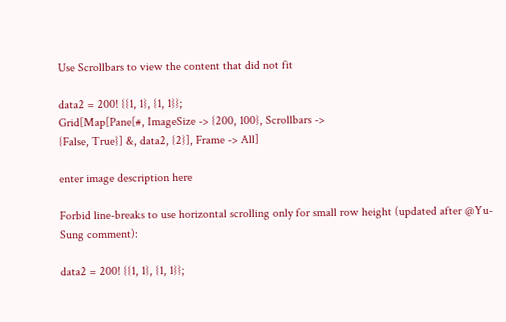Use Scrollbars to view the content that did not fit

data2 = 200! {{1, 1}, {1, 1}};
Grid[Map[Pane[#, ImageSize -> {200, 100}, Scrollbars ->
{False, True}] &, data2, {2}], Frame -> All]

enter image description here

Forbid line-breaks to use horizontal scrolling only for small row height (updated after @Yu-Sung comment):

data2 = 200! {{1, 1}, {1, 1}};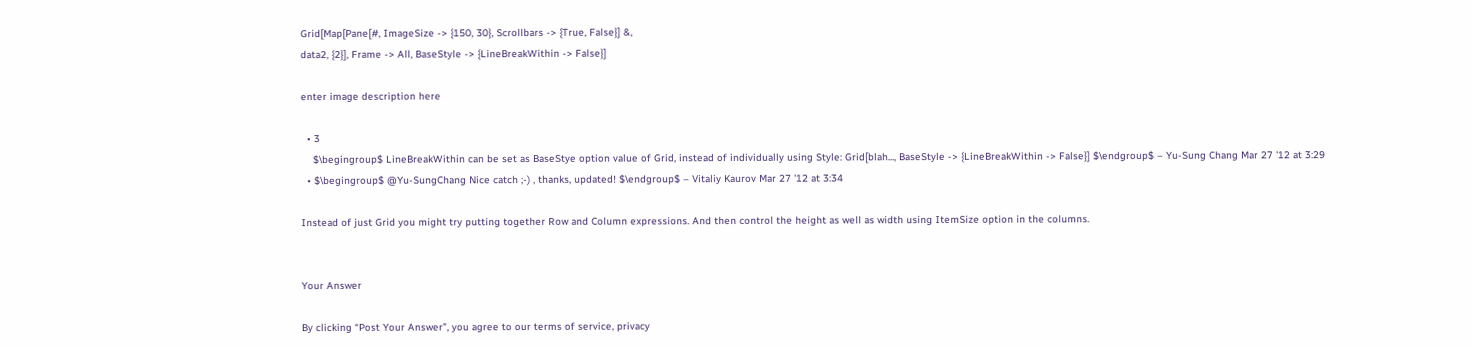Grid[Map[Pane[#, ImageSize -> {150, 30}, Scrollbars -> {True, False}] &,
data2, {2}], Frame -> All, BaseStyle -> {LineBreakWithin -> False}]

enter image description here

  • 3
    $\begingroup$ LineBreakWithin can be set as BaseStye option value of Grid, instead of individually using Style: Grid[blah..., BaseStyle -> {LineBreakWithin -> False}] $\endgroup$ – Yu-Sung Chang Mar 27 '12 at 3:29
  • $\begingroup$ @Yu-SungChang Nice catch ;-) , thanks, updated! $\endgroup$ – Vitaliy Kaurov Mar 27 '12 at 3:34

Instead of just Grid you might try putting together Row and Column expressions. And then control the height as well as width using ItemSize option in the columns.


Your Answer

By clicking “Post Your Answer”, you agree to our terms of service, privacy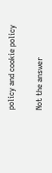policy and cookie policy

Not the answer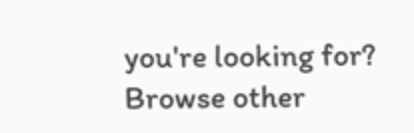you're looking for? Browse other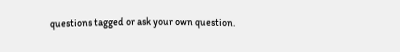questions tagged or ask your own question.